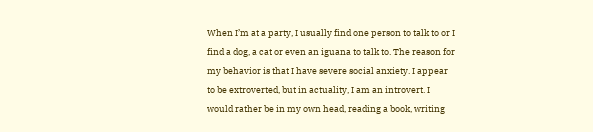When I’m at a party, I usually find one person to talk to or I find a dog, a cat or even an iguana to talk to. The reason for my behavior is that I have severe social anxiety. I appear to be extroverted, but in actuality, I am an introvert. I would rather be in my own head, reading a book, writing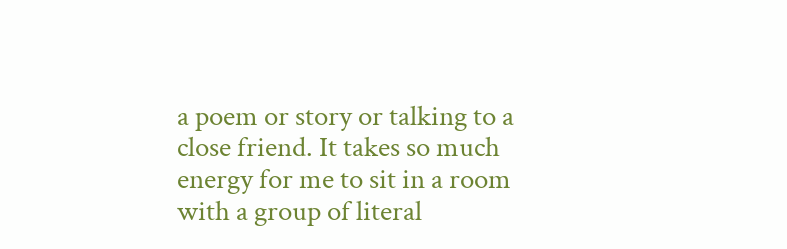a poem or story or talking to a close friend. It takes so much energy for me to sit in a room with a group of literal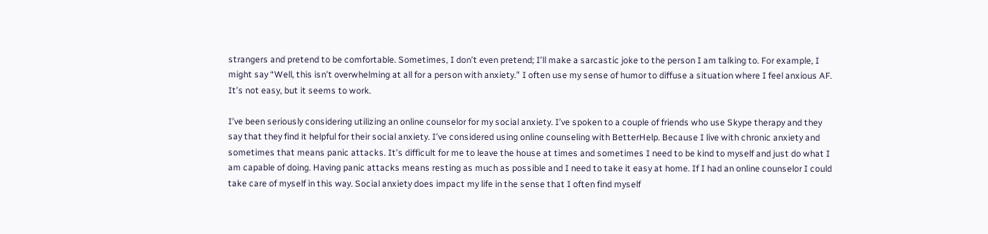strangers and pretend to be comfortable. Sometimes, I don’t even pretend; I’ll make a sarcastic joke to the person I am talking to. For example, I might say “Well, this isn’t overwhelming at all for a person with anxiety.” I often use my sense of humor to diffuse a situation where I feel anxious AF. It’s not easy, but it seems to work.

I’ve been seriously considering utilizing an online counselor for my social anxiety. I’ve spoken to a couple of friends who use Skype therapy and they say that they find it helpful for their social anxiety. I’ve considered using online counseling with BetterHelp. Because I live with chronic anxiety and sometimes that means panic attacks. It’s difficult for me to leave the house at times and sometimes I need to be kind to myself and just do what I am capable of doing. Having panic attacks means resting as much as possible and I need to take it easy at home. If I had an online counselor I could take care of myself in this way. Social anxiety does impact my life in the sense that I often find myself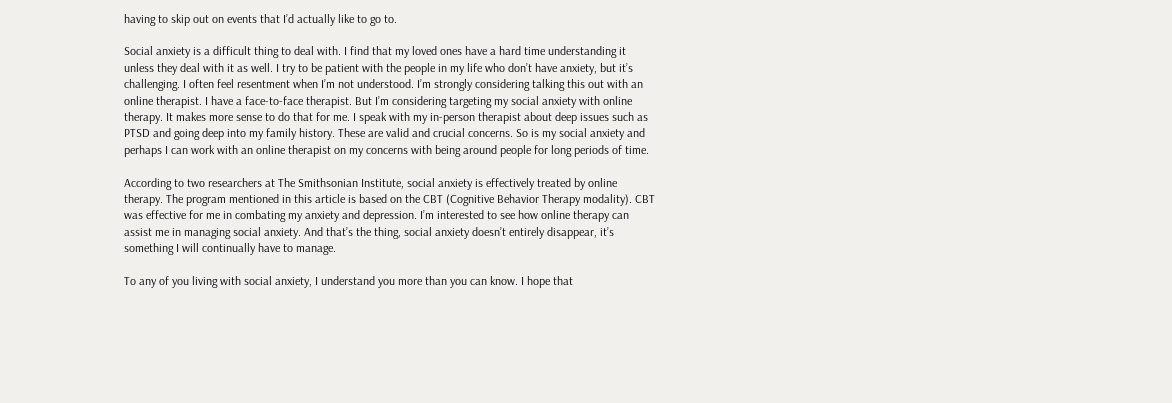having to skip out on events that I’d actually like to go to.

Social anxiety is a difficult thing to deal with. I find that my loved ones have a hard time understanding it unless they deal with it as well. I try to be patient with the people in my life who don’t have anxiety, but it’s challenging. I often feel resentment when I’m not understood. I’m strongly considering talking this out with an online therapist. I have a face-to-face therapist. But I’m considering targeting my social anxiety with online therapy. It makes more sense to do that for me. I speak with my in-person therapist about deep issues such as PTSD and going deep into my family history. These are valid and crucial concerns. So is my social anxiety and perhaps I can work with an online therapist on my concerns with being around people for long periods of time.

According to two researchers at The Smithsonian Institute, social anxiety is effectively treated by online therapy. The program mentioned in this article is based on the CBT (Cognitive Behavior Therapy modality). CBT was effective for me in combating my anxiety and depression. I’m interested to see how online therapy can assist me in managing social anxiety. And that’s the thing, social anxiety doesn’t entirely disappear, it’s something I will continually have to manage.

To any of you living with social anxiety, I understand you more than you can know. I hope that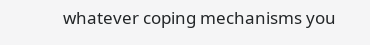whatever coping mechanisms you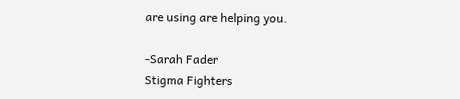are using are helping you.

-Sarah Fader
Stigma Fighters